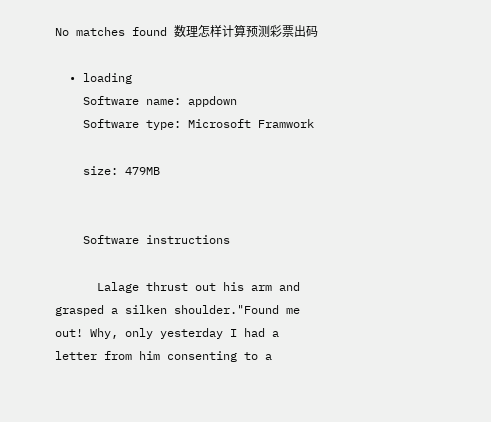No matches found 数理怎样计算预测彩票出码

  • loading
    Software name: appdown
    Software type: Microsoft Framwork

    size: 479MB


    Software instructions

      Lalage thrust out his arm and grasped a silken shoulder."Found me out! Why, only yesterday I had a letter from him consenting to a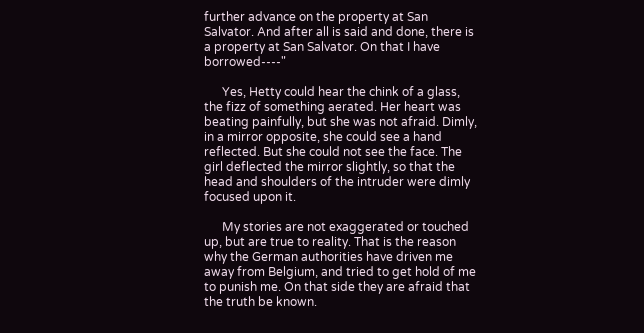further advance on the property at San Salvator. And after all is said and done, there is a property at San Salvator. On that I have borrowed----"

      Yes, Hetty could hear the chink of a glass, the fizz of something aerated. Her heart was beating painfully, but she was not afraid. Dimly, in a mirror opposite, she could see a hand reflected. But she could not see the face. The girl deflected the mirror slightly, so that the head and shoulders of the intruder were dimly focused upon it.

      My stories are not exaggerated or touched up, but are true to reality. That is the reason why the German authorities have driven me away from Belgium, and tried to get hold of me to punish me. On that side they are afraid that the truth be known.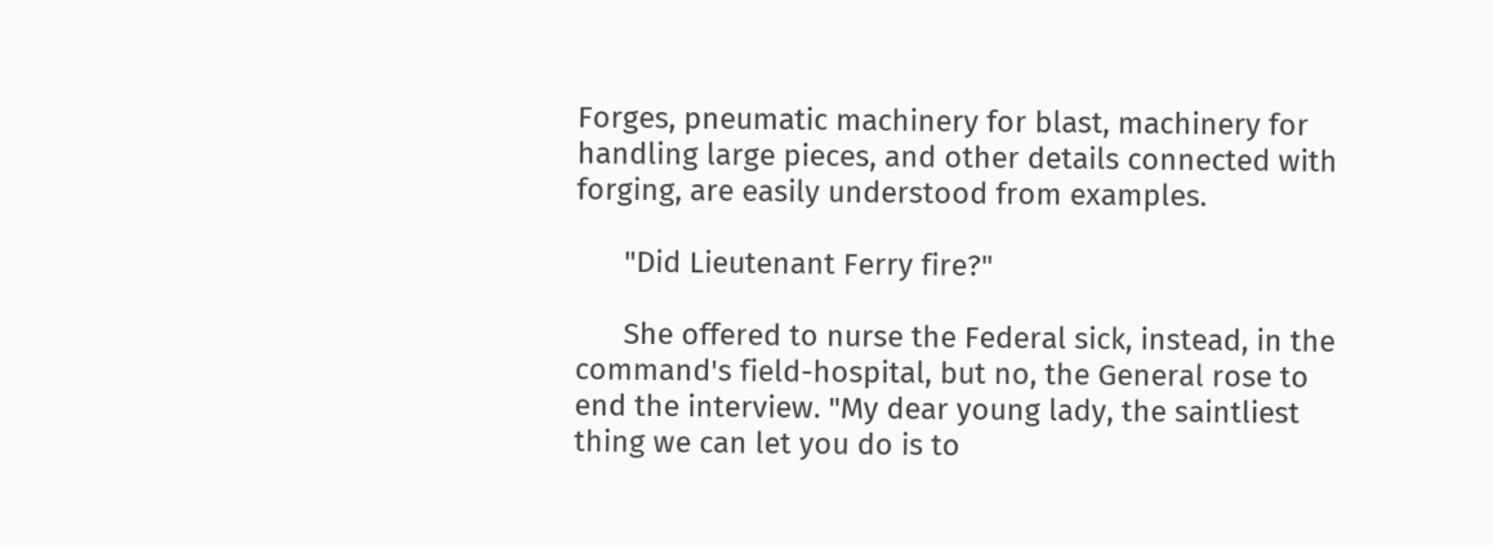Forges, pneumatic machinery for blast, machinery for handling large pieces, and other details connected with forging, are easily understood from examples.

      "Did Lieutenant Ferry fire?"

      She offered to nurse the Federal sick, instead, in the command's field-hospital, but no, the General rose to end the interview. "My dear young lady, the saintliest thing we can let you do is to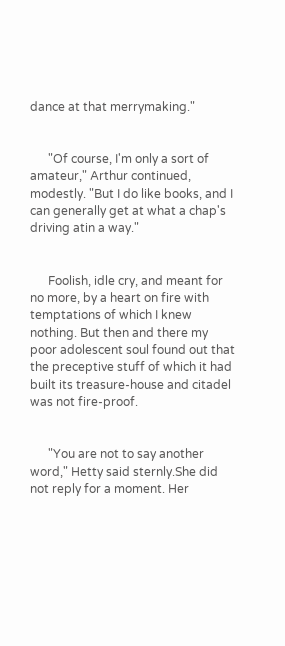dance at that merrymaking."


      "Of course, I'm only a sort of amateur," Arthur continued, modestly. "But I do like books, and I can generally get at what a chap's driving atin a way."


      Foolish, idle cry, and meant for no more, by a heart on fire with temptations of which I knew nothing. But then and there my poor adolescent soul found out that the preceptive stuff of which it had built its treasure-house and citadel was not fire-proof.


      "You are not to say another word," Hetty said sternly.She did not reply for a moment. Her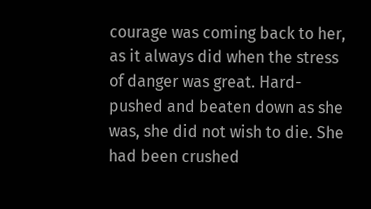courage was coming back to her, as it always did when the stress of danger was great. Hard-pushed and beaten down as she was, she did not wish to die. She had been crushed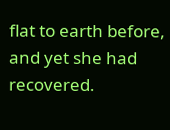flat to earth before, and yet she had recovered.